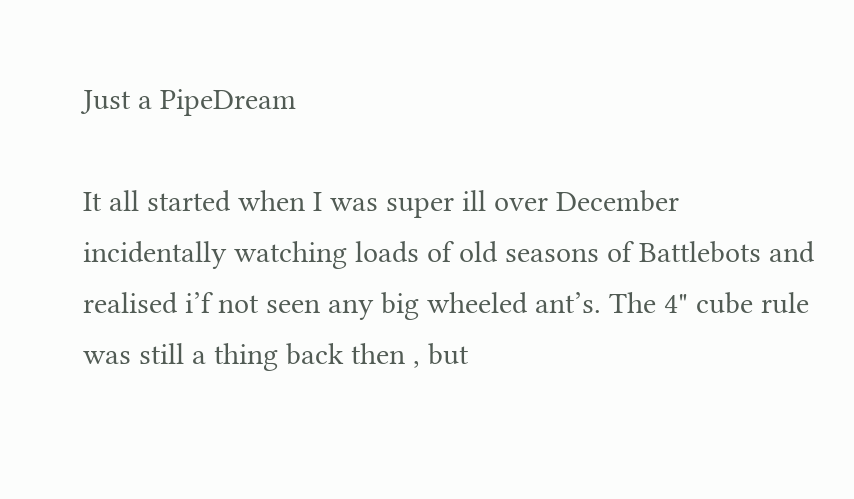Just a PipeDream

It all started when I was super ill over December incidentally watching loads of old seasons of Battlebots and realised i’f not seen any big wheeled ant’s. The 4" cube rule was still a thing back then , but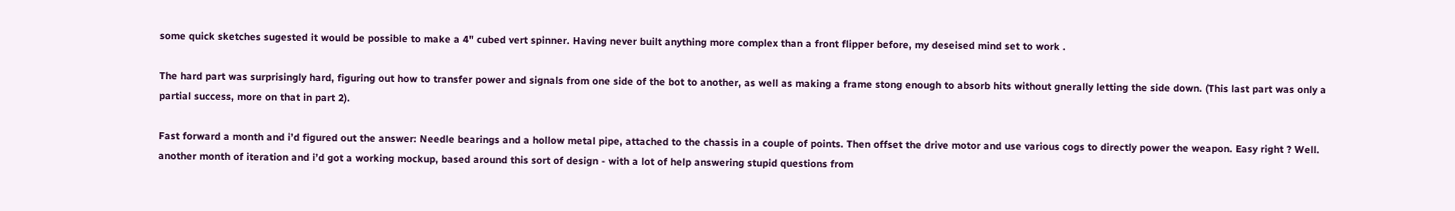some quick sketches sugested it would be possible to make a 4" cubed vert spinner. Having never built anything more complex than a front flipper before, my deseised mind set to work .

The hard part was surprisingly hard, figuring out how to transfer power and signals from one side of the bot to another, as well as making a frame stong enough to absorb hits without gnerally letting the side down. (This last part was only a partial success, more on that in part 2).

Fast forward a month and i’d figured out the answer: Needle bearings and a hollow metal pipe, attached to the chassis in a couple of points. Then offset the drive motor and use various cogs to directly power the weapon. Easy right ? Well. another month of iteration and i’d got a working mockup, based around this sort of design - with a lot of help answering stupid questions from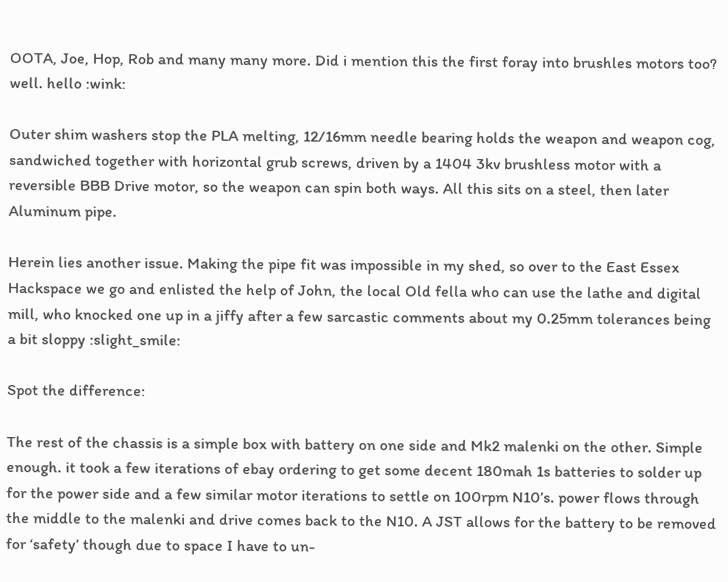OOTA, Joe, Hop, Rob and many many more. Did i mention this the first foray into brushles motors too? well. hello :wink:

Outer shim washers stop the PLA melting, 12/16mm needle bearing holds the weapon and weapon cog, sandwiched together with horizontal grub screws, driven by a 1404 3kv brushless motor with a reversible BBB Drive motor, so the weapon can spin both ways. All this sits on a steel, then later Aluminum pipe.

Herein lies another issue. Making the pipe fit was impossible in my shed, so over to the East Essex Hackspace we go and enlisted the help of John, the local Old fella who can use the lathe and digital mill, who knocked one up in a jiffy after a few sarcastic comments about my 0.25mm tolerances being a bit sloppy :slight_smile:

Spot the difference:

The rest of the chassis is a simple box with battery on one side and Mk2 malenki on the other. Simple enough. it took a few iterations of ebay ordering to get some decent 180mah 1s batteries to solder up for the power side and a few similar motor iterations to settle on 100rpm N10’s. power flows through the middle to the malenki and drive comes back to the N10. A JST allows for the battery to be removed for ‘safety’ though due to space I have to un-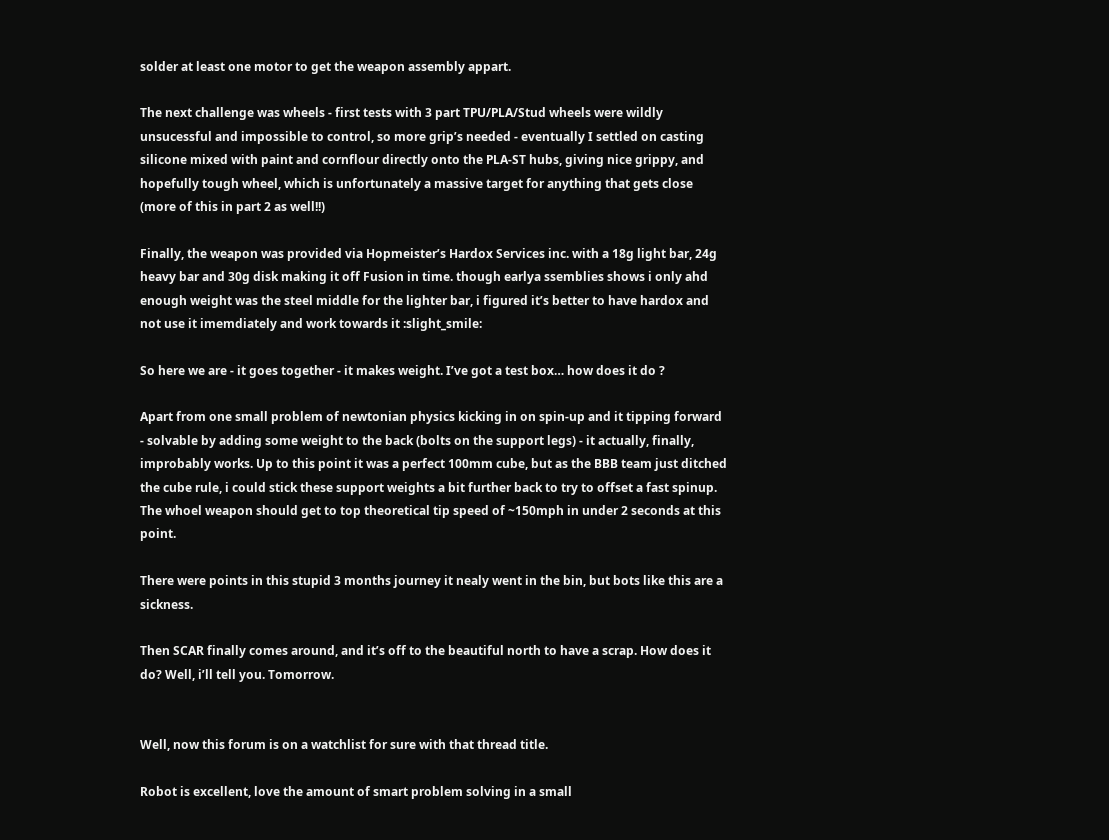solder at least one motor to get the weapon assembly appart.

The next challenge was wheels - first tests with 3 part TPU/PLA/Stud wheels were wildly unsucessful and impossible to control, so more grip’s needed - eventually I settled on casting silicone mixed with paint and cornflour directly onto the PLA-ST hubs, giving nice grippy, and hopefully tough wheel, which is unfortunately a massive target for anything that gets close (more of this in part 2 as well!!)

Finally, the weapon was provided via Hopmeister’s Hardox Services inc. with a 18g light bar, 24g heavy bar and 30g disk making it off Fusion in time. though earlya ssemblies shows i only ahd enough weight was the steel middle for the lighter bar, i figured it’s better to have hardox and not use it imemdiately and work towards it :slight_smile:

So here we are - it goes together - it makes weight. I’ve got a test box… how does it do ?

Apart from one small problem of newtonian physics kicking in on spin-up and it tipping forward - solvable by adding some weight to the back (bolts on the support legs) - it actually, finally, improbably works. Up to this point it was a perfect 100mm cube, but as the BBB team just ditched the cube rule, i could stick these support weights a bit further back to try to offset a fast spinup. The whoel weapon should get to top theoretical tip speed of ~150mph in under 2 seconds at this point.

There were points in this stupid 3 months journey it nealy went in the bin, but bots like this are a sickness.

Then SCAR finally comes around, and it’s off to the beautiful north to have a scrap. How does it do? Well, i’ll tell you. Tomorrow.


Well, now this forum is on a watchlist for sure with that thread title.

Robot is excellent, love the amount of smart problem solving in a small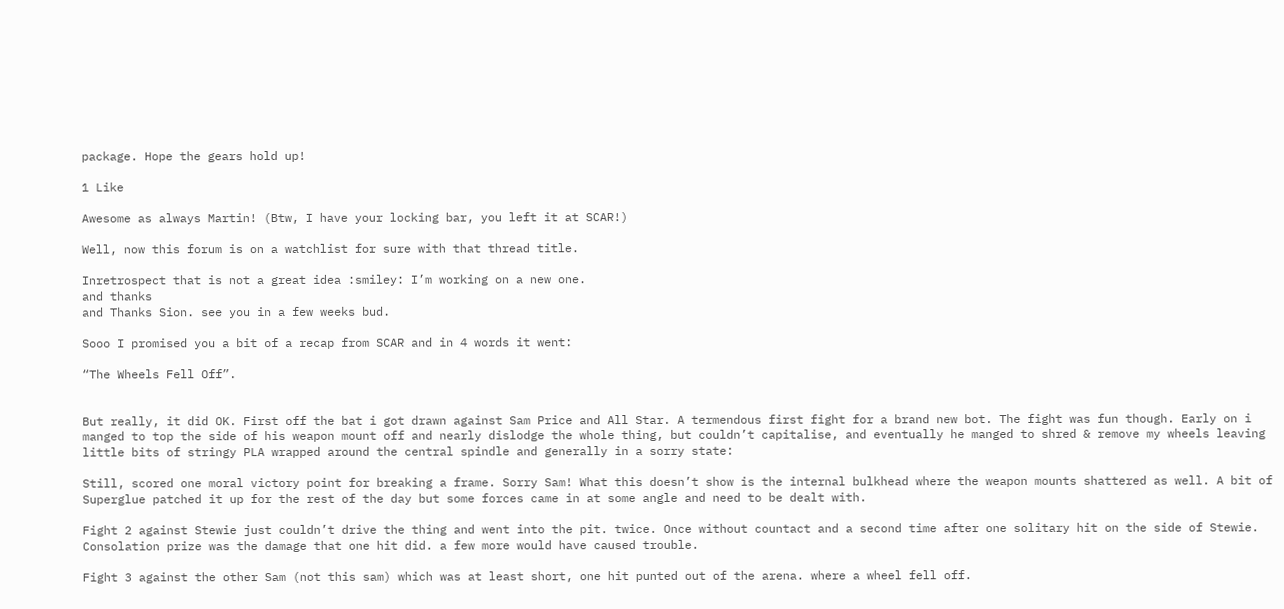package. Hope the gears hold up!

1 Like

Awesome as always Martin! (Btw, I have your locking bar, you left it at SCAR!)

Well, now this forum is on a watchlist for sure with that thread title.

Inretrospect that is not a great idea :smiley: I’m working on a new one.
and thanks
and Thanks Sion. see you in a few weeks bud.

Sooo I promised you a bit of a recap from SCAR and in 4 words it went:

“The Wheels Fell Off”.


But really, it did OK. First off the bat i got drawn against Sam Price and All Star. A termendous first fight for a brand new bot. The fight was fun though. Early on i manged to top the side of his weapon mount off and nearly dislodge the whole thing, but couldn’t capitalise, and eventually he manged to shred & remove my wheels leaving little bits of stringy PLA wrapped around the central spindle and generally in a sorry state:

Still, scored one moral victory point for breaking a frame. Sorry Sam! What this doesn’t show is the internal bulkhead where the weapon mounts shattered as well. A bit of Superglue patched it up for the rest of the day but some forces came in at some angle and need to be dealt with.

Fight 2 against Stewie just couldn’t drive the thing and went into the pit. twice. Once without countact and a second time after one solitary hit on the side of Stewie. Consolation prize was the damage that one hit did. a few more would have caused trouble.

Fight 3 against the other Sam (not this sam) which was at least short, one hit punted out of the arena. where a wheel fell off.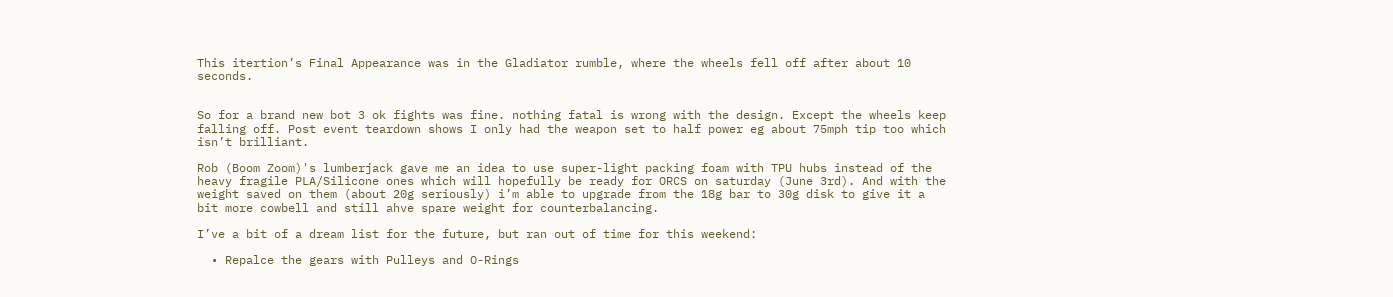This itertion’s Final Appearance was in the Gladiator rumble, where the wheels fell off after about 10 seconds.


So for a brand new bot 3 ok fights was fine. nothing fatal is wrong with the design. Except the wheels keep falling off. Post event teardown shows I only had the weapon set to half power eg about 75mph tip too which isn’t brilliant.

Rob (Boom Zoom)'s lumberjack gave me an idea to use super-light packing foam with TPU hubs instead of the heavy fragile PLA/Silicone ones which will hopefully be ready for ORCS on saturday (June 3rd). And with the weight saved on them (about 20g seriously) i’m able to upgrade from the 18g bar to 30g disk to give it a bit more cowbell and still ahve spare weight for counterbalancing.

I’ve a bit of a dream list for the future, but ran out of time for this weekend:

  • Repalce the gears with Pulleys and O-Rings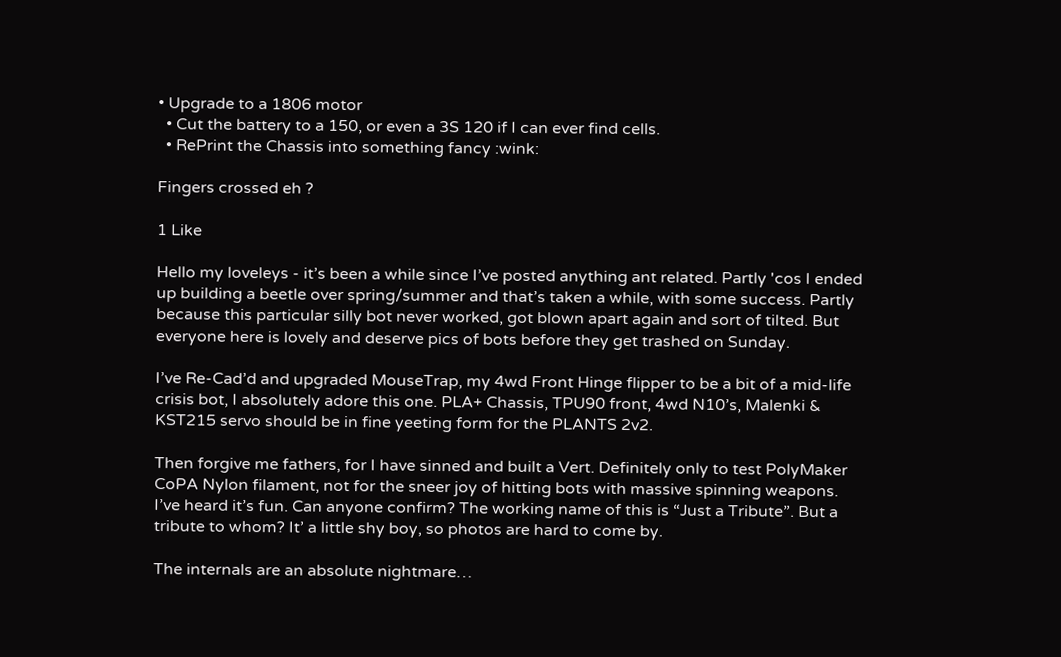• Upgrade to a 1806 motor
  • Cut the battery to a 150, or even a 3S 120 if I can ever find cells.
  • RePrint the Chassis into something fancy :wink:

Fingers crossed eh ?

1 Like

Hello my loveleys - it’s been a while since I’ve posted anything ant related. Partly 'cos I ended up building a beetle over spring/summer and that’s taken a while, with some success. Partly because this particular silly bot never worked, got blown apart again and sort of tilted. But everyone here is lovely and deserve pics of bots before they get trashed on Sunday.

I’ve Re-Cad’d and upgraded MouseTrap, my 4wd Front Hinge flipper to be a bit of a mid-life crisis bot, I absolutely adore this one. PLA+ Chassis, TPU90 front, 4wd N10’s, Malenki & KST215 servo should be in fine yeeting form for the PLANTS 2v2.

Then forgive me fathers, for I have sinned and built a Vert. Definitely only to test PolyMaker CoPA Nylon filament, not for the sneer joy of hitting bots with massive spinning weapons. I’ve heard it’s fun. Can anyone confirm? The working name of this is “Just a Tribute”. But a tribute to whom? It’ a little shy boy, so photos are hard to come by.

The internals are an absolute nightmare…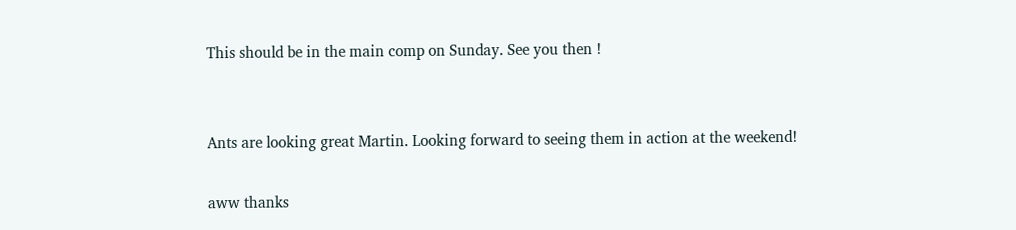This should be in the main comp on Sunday. See you then !


Ants are looking great Martin. Looking forward to seeing them in action at the weekend!

aww thanks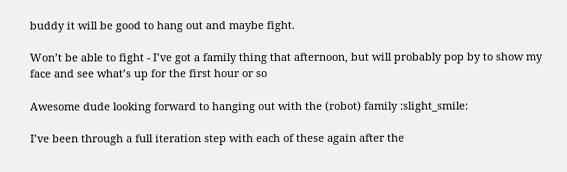buddy it will be good to hang out and maybe fight.

Won’t be able to fight - I’ve got a family thing that afternoon, but will probably pop by to show my face and see what’s up for the first hour or so

Awesome dude looking forward to hanging out with the (robot) family :slight_smile:

I’ve been through a full iteration step with each of these again after the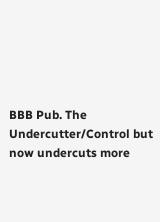BBB Pub. The Undercutter/Control but now undercuts more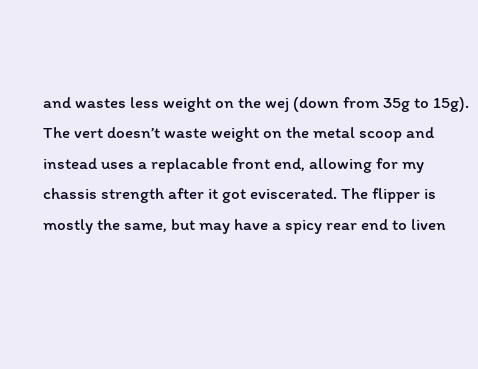and wastes less weight on the wej (down from 35g to 15g). The vert doesn’t waste weight on the metal scoop and instead uses a replacable front end, allowing for my chassis strength after it got eviscerated. The flipper is mostly the same, but may have a spicy rear end to liven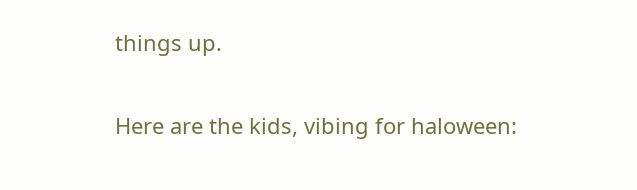things up.

Here are the kids, vibing for haloween: